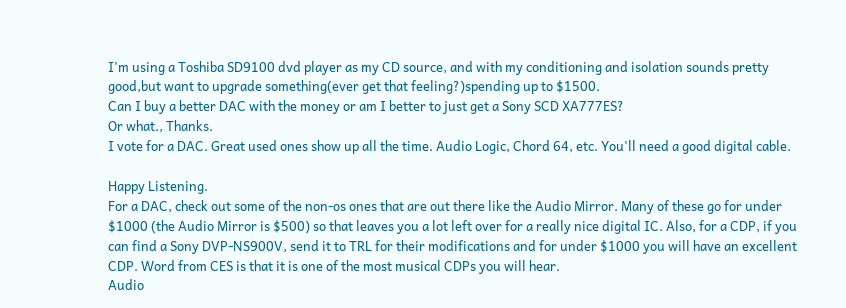I'm using a Toshiba SD9100 dvd player as my CD source, and with my conditioning and isolation sounds pretty good,but want to upgrade something(ever get that feeling?)spending up to $1500.
Can I buy a better DAC with the money or am I better to just get a Sony SCD XA777ES?
Or what., Thanks.
I vote for a DAC. Great used ones show up all the time. Audio Logic, Chord 64, etc. You'll need a good digital cable.

Happy Listening.
For a DAC, check out some of the non-os ones that are out there like the Audio Mirror. Many of these go for under $1000 (the Audio Mirror is $500) so that leaves you a lot left over for a really nice digital IC. Also, for a CDP, if you can find a Sony DVP-NS900V, send it to TRL for their modifications and for under $1000 you will have an excellent CDP. Word from CES is that it is one of the most musical CDPs you will hear.
Audio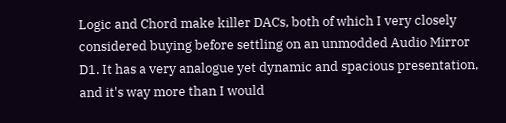Logic and Chord make killer DACs, both of which I very closely considered buying before settling on an unmodded Audio Mirror D1. It has a very analogue yet dynamic and spacious presentation, and it's way more than I would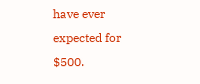have ever expected for $500.